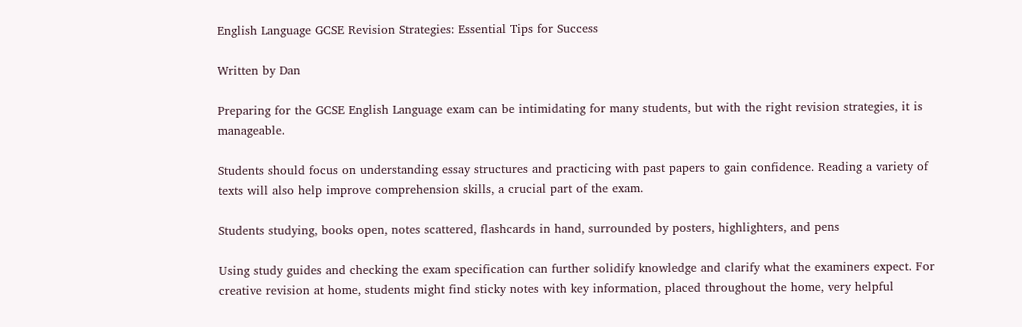English Language GCSE Revision Strategies: Essential Tips for Success

Written by Dan

Preparing for the GCSE English Language exam can be intimidating for many students, but with the right revision strategies, it is manageable.

Students should focus on understanding essay structures and practicing with past papers to gain confidence. Reading a variety of texts will also help improve comprehension skills, a crucial part of the exam.

Students studying, books open, notes scattered, flashcards in hand, surrounded by posters, highlighters, and pens

Using study guides and checking the exam specification can further solidify knowledge and clarify what the examiners expect. For creative revision at home, students might find sticky notes with key information, placed throughout the home, very helpful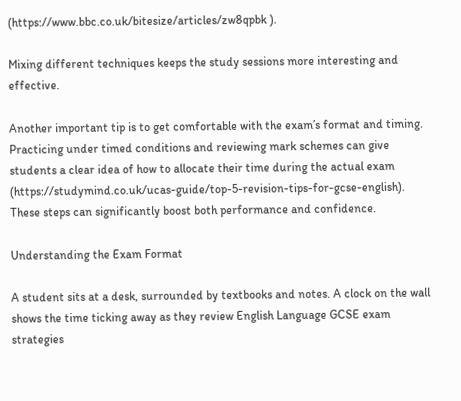(https://www.bbc.co.uk/bitesize/articles/zw8qpbk ).

Mixing different techniques keeps the study sessions more interesting and effective.

Another important tip is to get comfortable with the exam’s format and timing. Practicing under timed conditions and reviewing mark schemes can give students a clear idea of how to allocate their time during the actual exam (https://studymind.co.uk/ucas-guide/top-5-revision-tips-for-gcse-english). These steps can significantly boost both performance and confidence.

Understanding the Exam Format

A student sits at a desk, surrounded by textbooks and notes. A clock on the wall shows the time ticking away as they review English Language GCSE exam strategies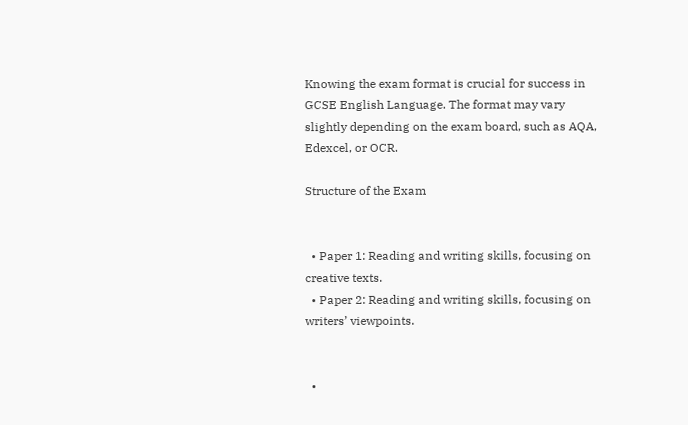Knowing the exam format is crucial for success in GCSE English Language. The format may vary slightly depending on the exam board, such as AQA, Edexcel, or OCR.

Structure of the Exam


  • Paper 1: Reading and writing skills, focusing on creative texts.
  • Paper 2: Reading and writing skills, focusing on writers’ viewpoints.


  •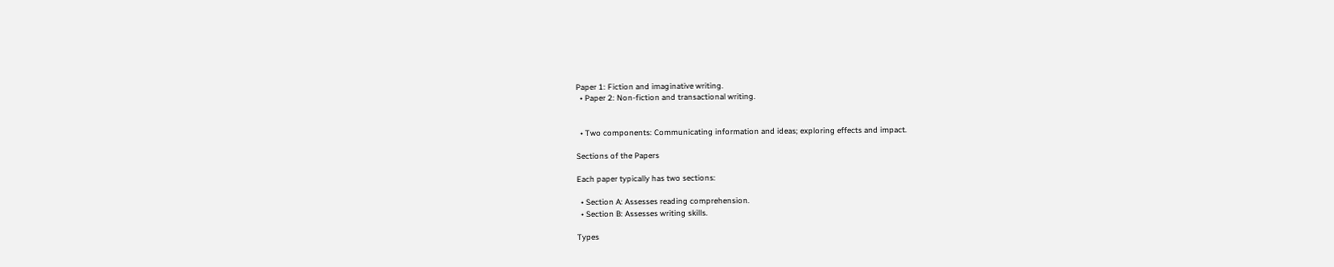Paper 1: Fiction and imaginative writing.
  • Paper 2: Non-fiction and transactional writing.


  • Two components: Communicating information and ideas; exploring effects and impact.

Sections of the Papers

Each paper typically has two sections:

  • Section A: Assesses reading comprehension.
  • Section B: Assesses writing skills.

Types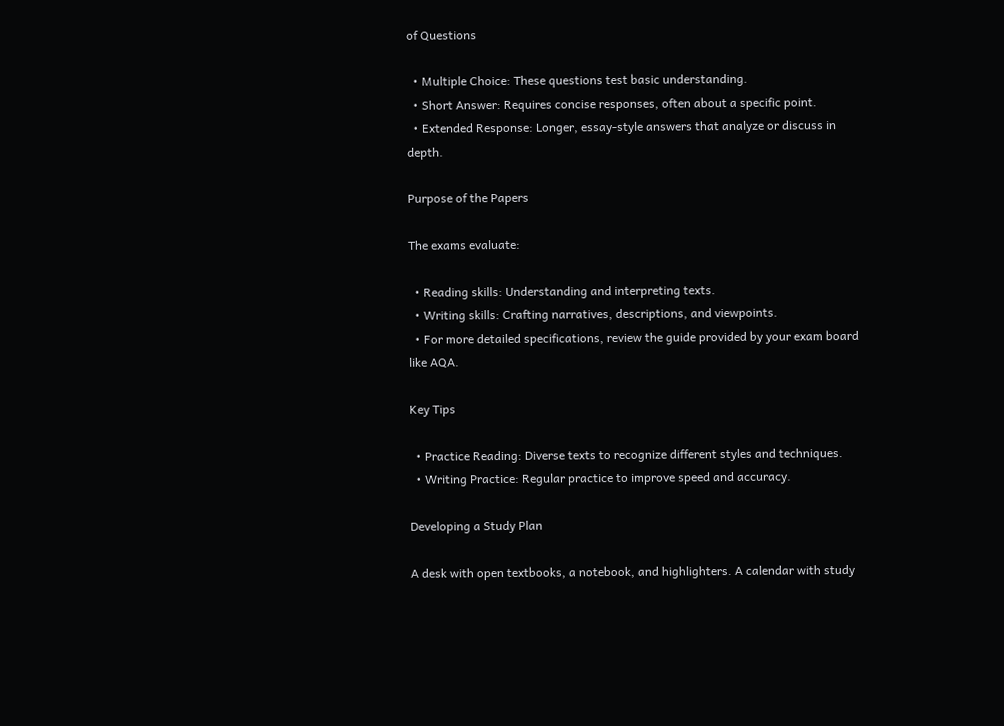of Questions

  • Multiple Choice: These questions test basic understanding.
  • Short Answer: Requires concise responses, often about a specific point.
  • Extended Response: Longer, essay-style answers that analyze or discuss in depth.

Purpose of the Papers

The exams evaluate:

  • Reading skills: Understanding and interpreting texts.
  • Writing skills: Crafting narratives, descriptions, and viewpoints.
  • For more detailed specifications, review the guide provided by your exam board like AQA.

Key Tips

  • Practice Reading: Diverse texts to recognize different styles and techniques.
  • Writing Practice: Regular practice to improve speed and accuracy.

Developing a Study Plan

A desk with open textbooks, a notebook, and highlighters. A calendar with study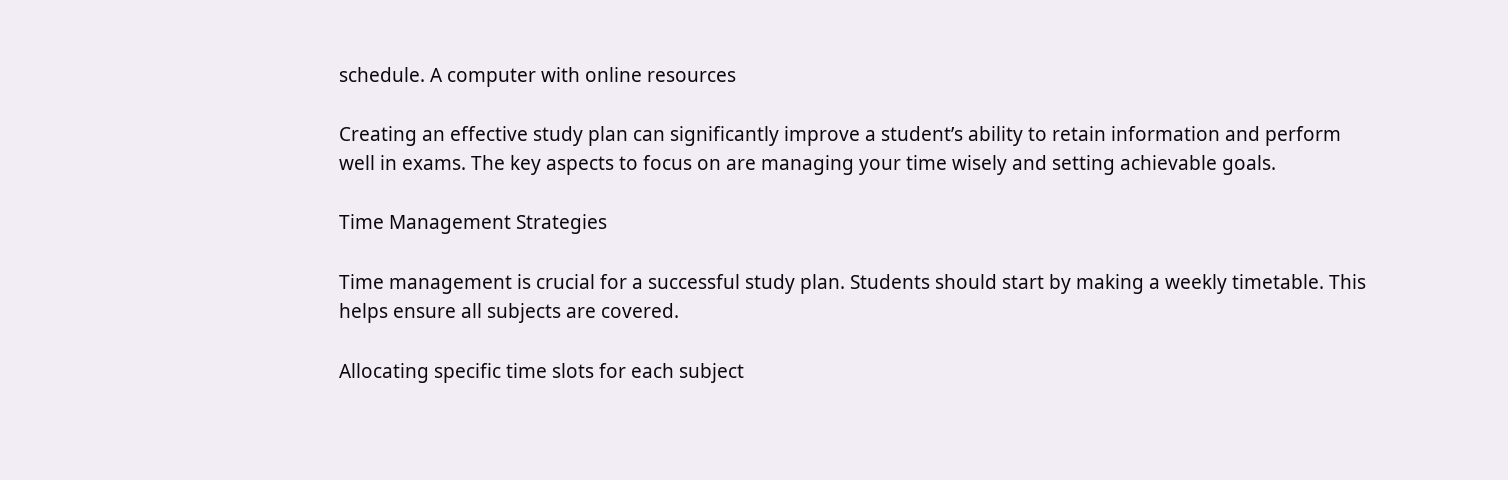schedule. A computer with online resources

Creating an effective study plan can significantly improve a student’s ability to retain information and perform well in exams. The key aspects to focus on are managing your time wisely and setting achievable goals.

Time Management Strategies

Time management is crucial for a successful study plan. Students should start by making a weekly timetable. This helps ensure all subjects are covered.

Allocating specific time slots for each subject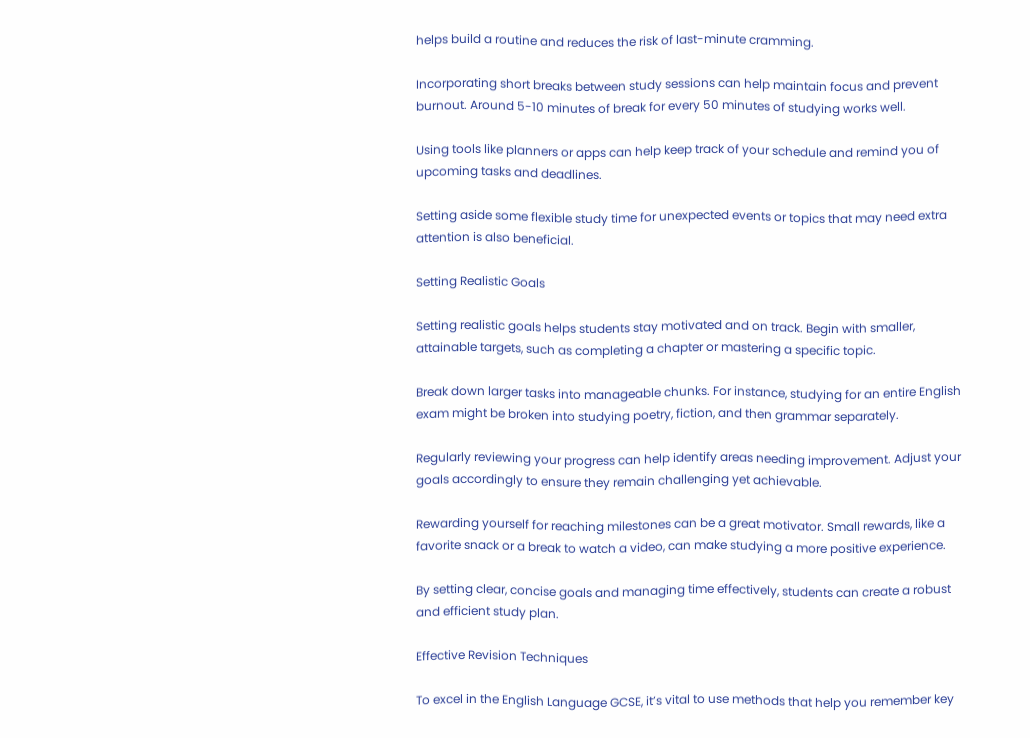helps build a routine and reduces the risk of last-minute cramming.

Incorporating short breaks between study sessions can help maintain focus and prevent burnout. Around 5-10 minutes of break for every 50 minutes of studying works well.

Using tools like planners or apps can help keep track of your schedule and remind you of upcoming tasks and deadlines.

Setting aside some flexible study time for unexpected events or topics that may need extra attention is also beneficial.

Setting Realistic Goals

Setting realistic goals helps students stay motivated and on track. Begin with smaller, attainable targets, such as completing a chapter or mastering a specific topic.

Break down larger tasks into manageable chunks. For instance, studying for an entire English exam might be broken into studying poetry, fiction, and then grammar separately.

Regularly reviewing your progress can help identify areas needing improvement. Adjust your goals accordingly to ensure they remain challenging yet achievable.

Rewarding yourself for reaching milestones can be a great motivator. Small rewards, like a favorite snack or a break to watch a video, can make studying a more positive experience.

By setting clear, concise goals and managing time effectively, students can create a robust and efficient study plan.

Effective Revision Techniques

To excel in the English Language GCSE, it’s vital to use methods that help you remember key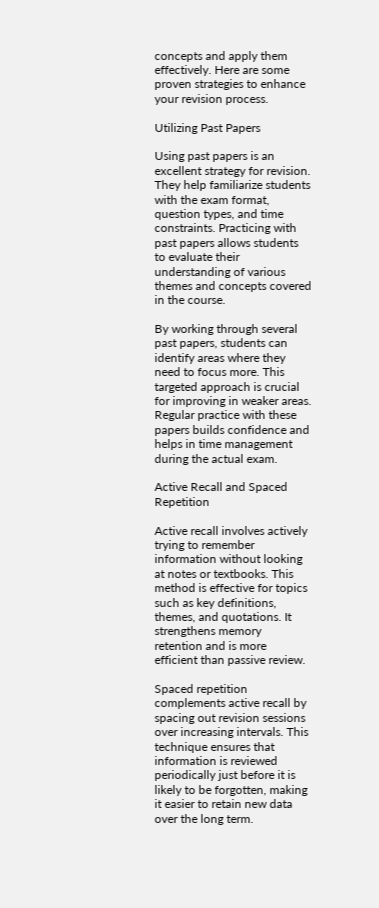concepts and apply them effectively. Here are some proven strategies to enhance your revision process.

Utilizing Past Papers

Using past papers is an excellent strategy for revision. They help familiarize students with the exam format, question types, and time constraints. Practicing with past papers allows students to evaluate their understanding of various themes and concepts covered in the course.

By working through several past papers, students can identify areas where they need to focus more. This targeted approach is crucial for improving in weaker areas. Regular practice with these papers builds confidence and helps in time management during the actual exam.

Active Recall and Spaced Repetition

Active recall involves actively trying to remember information without looking at notes or textbooks. This method is effective for topics such as key definitions, themes, and quotations. It strengthens memory retention and is more efficient than passive review.

Spaced repetition complements active recall by spacing out revision sessions over increasing intervals. This technique ensures that information is reviewed periodically just before it is likely to be forgotten, making it easier to retain new data over the long term.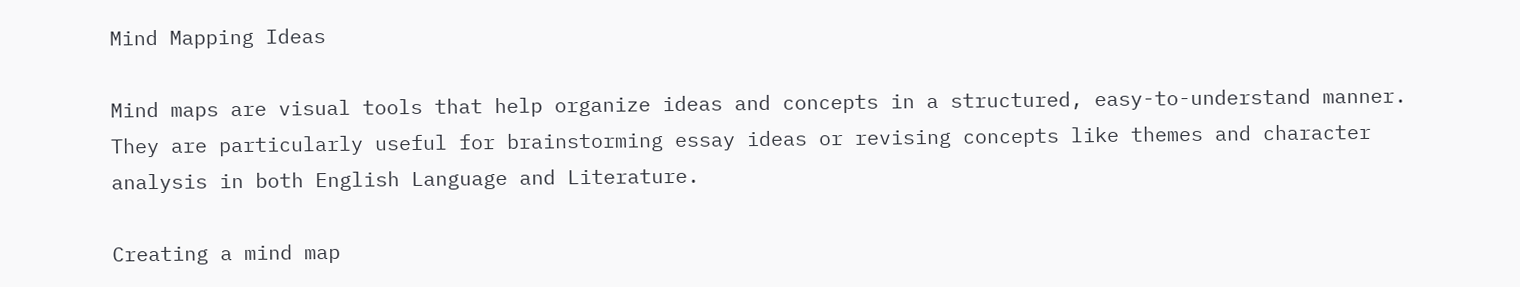Mind Mapping Ideas

Mind maps are visual tools that help organize ideas and concepts in a structured, easy-to-understand manner. They are particularly useful for brainstorming essay ideas or revising concepts like themes and character analysis in both English Language and Literature.

Creating a mind map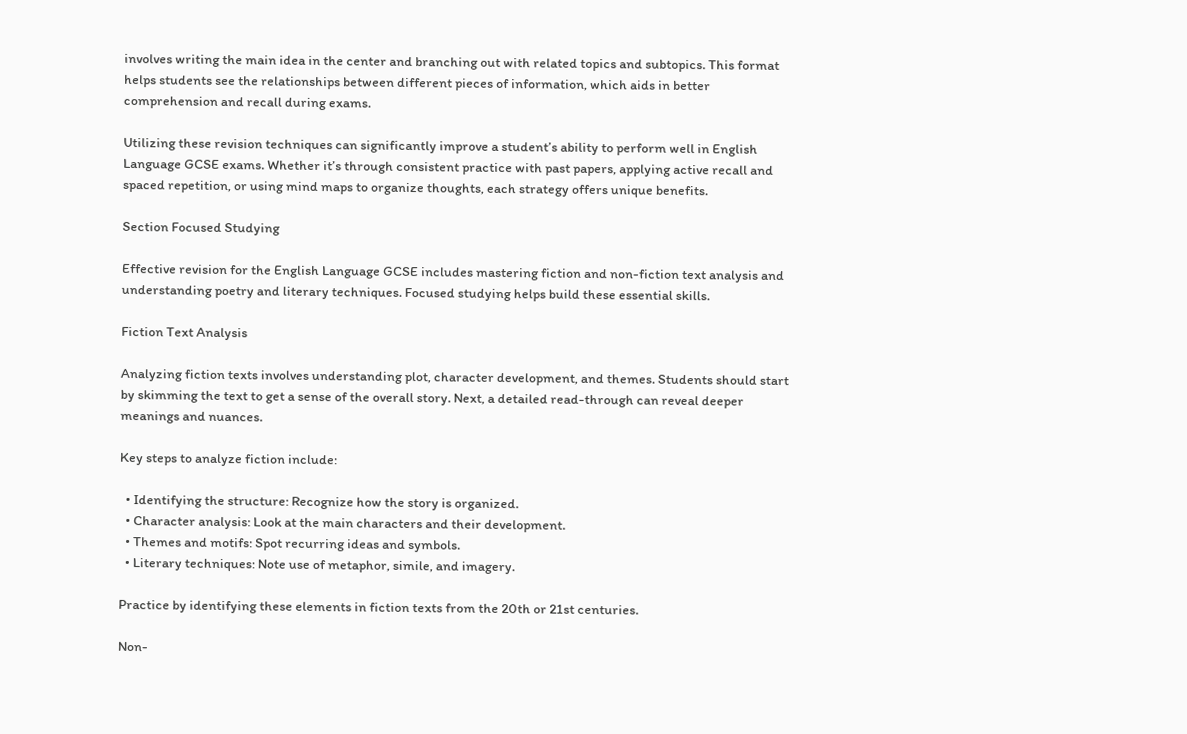involves writing the main idea in the center and branching out with related topics and subtopics. This format helps students see the relationships between different pieces of information, which aids in better comprehension and recall during exams.

Utilizing these revision techniques can significantly improve a student’s ability to perform well in English Language GCSE exams. Whether it’s through consistent practice with past papers, applying active recall and spaced repetition, or using mind maps to organize thoughts, each strategy offers unique benefits.

Section Focused Studying

Effective revision for the English Language GCSE includes mastering fiction and non-fiction text analysis and understanding poetry and literary techniques. Focused studying helps build these essential skills.

Fiction Text Analysis

Analyzing fiction texts involves understanding plot, character development, and themes. Students should start by skimming the text to get a sense of the overall story. Next, a detailed read-through can reveal deeper meanings and nuances.

Key steps to analyze fiction include:

  • Identifying the structure: Recognize how the story is organized.
  • Character analysis: Look at the main characters and their development.
  • Themes and motifs: Spot recurring ideas and symbols.
  • Literary techniques: Note use of metaphor, simile, and imagery.

Practice by identifying these elements in fiction texts from the 20th or 21st centuries.

Non-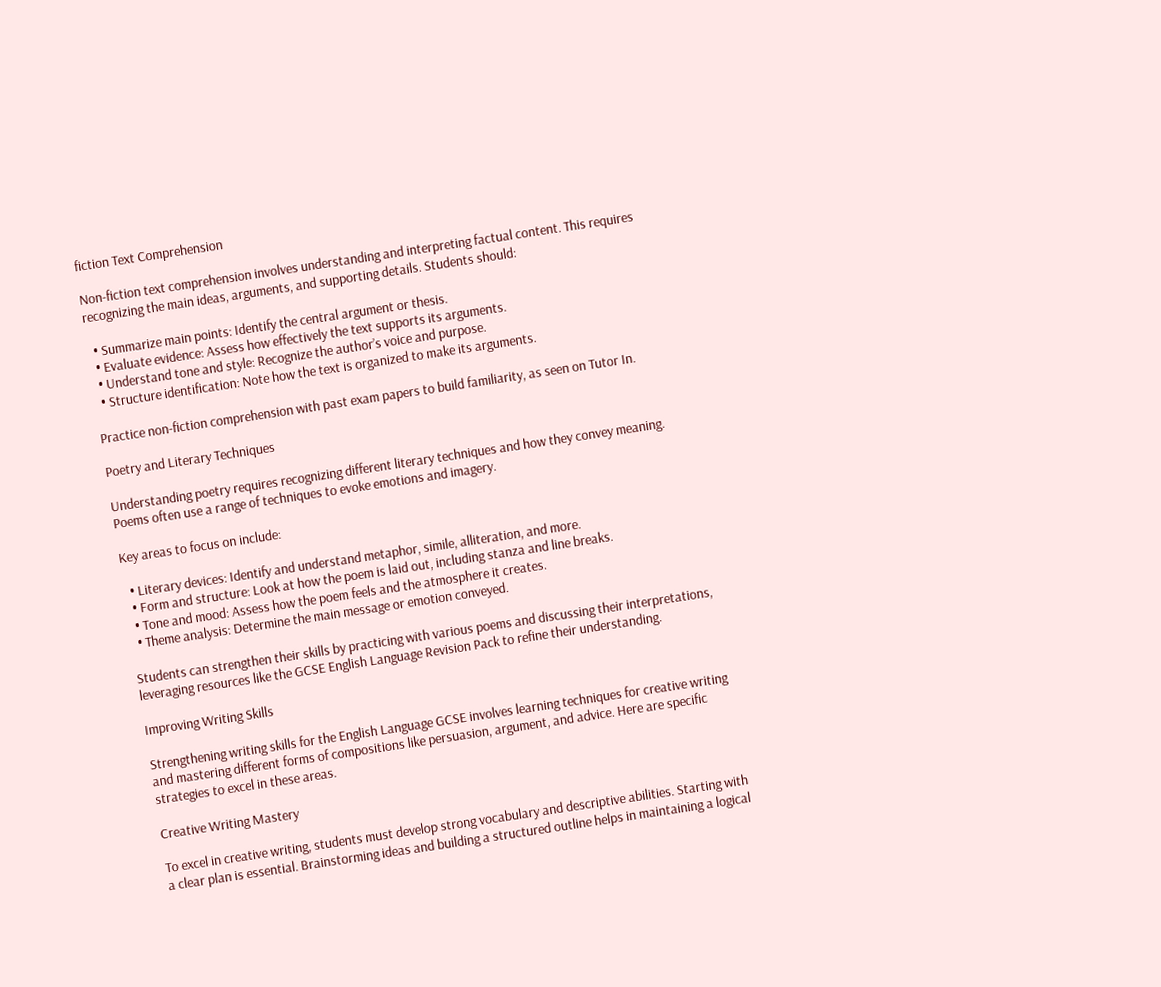fiction Text Comprehension

Non-fiction text comprehension involves understanding and interpreting factual content. This requires recognizing the main ideas, arguments, and supporting details. Students should:

  • Summarize main points: Identify the central argument or thesis.
  • Evaluate evidence: Assess how effectively the text supports its arguments.
  • Understand tone and style: Recognize the author’s voice and purpose.
  • Structure identification: Note how the text is organized to make its arguments.

Practice non-fiction comprehension with past exam papers to build familiarity, as seen on Tutor In.

Poetry and Literary Techniques

Understanding poetry requires recognizing different literary techniques and how they convey meaning. Poems often use a range of techniques to evoke emotions and imagery.

Key areas to focus on include:

  • Literary devices: Identify and understand metaphor, simile, alliteration, and more.
  • Form and structure: Look at how the poem is laid out, including stanza and line breaks.
  • Tone and mood: Assess how the poem feels and the atmosphere it creates.
  • Theme analysis: Determine the main message or emotion conveyed.

Students can strengthen their skills by practicing with various poems and discussing their interpretations, leveraging resources like the GCSE English Language Revision Pack to refine their understanding.

Improving Writing Skills

Strengthening writing skills for the English Language GCSE involves learning techniques for creative writing and mastering different forms of compositions like persuasion, argument, and advice. Here are specific strategies to excel in these areas.

Creative Writing Mastery

To excel in creative writing, students must develop strong vocabulary and descriptive abilities. Starting with a clear plan is essential. Brainstorming ideas and building a structured outline helps in maintaining a logical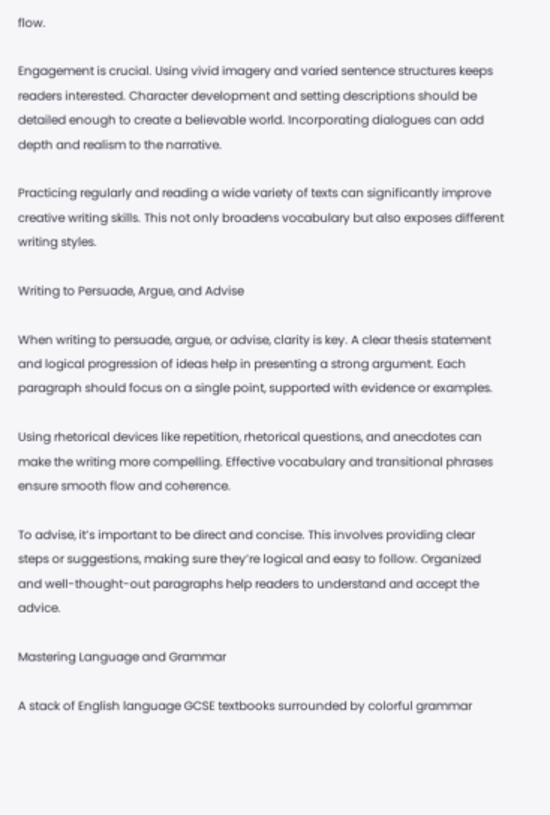flow.

Engagement is crucial. Using vivid imagery and varied sentence structures keeps readers interested. Character development and setting descriptions should be detailed enough to create a believable world. Incorporating dialogues can add depth and realism to the narrative.

Practicing regularly and reading a wide variety of texts can significantly improve creative writing skills. This not only broadens vocabulary but also exposes different writing styles.

Writing to Persuade, Argue, and Advise

When writing to persuade, argue, or advise, clarity is key. A clear thesis statement and logical progression of ideas help in presenting a strong argument. Each paragraph should focus on a single point, supported with evidence or examples.

Using rhetorical devices like repetition, rhetorical questions, and anecdotes can make the writing more compelling. Effective vocabulary and transitional phrases ensure smooth flow and coherence.

To advise, it’s important to be direct and concise. This involves providing clear steps or suggestions, making sure they’re logical and easy to follow. Organized and well-thought-out paragraphs help readers to understand and accept the advice.

Mastering Language and Grammar

A stack of English language GCSE textbooks surrounded by colorful grammar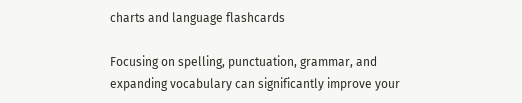charts and language flashcards

Focusing on spelling, punctuation, grammar, and expanding vocabulary can significantly improve your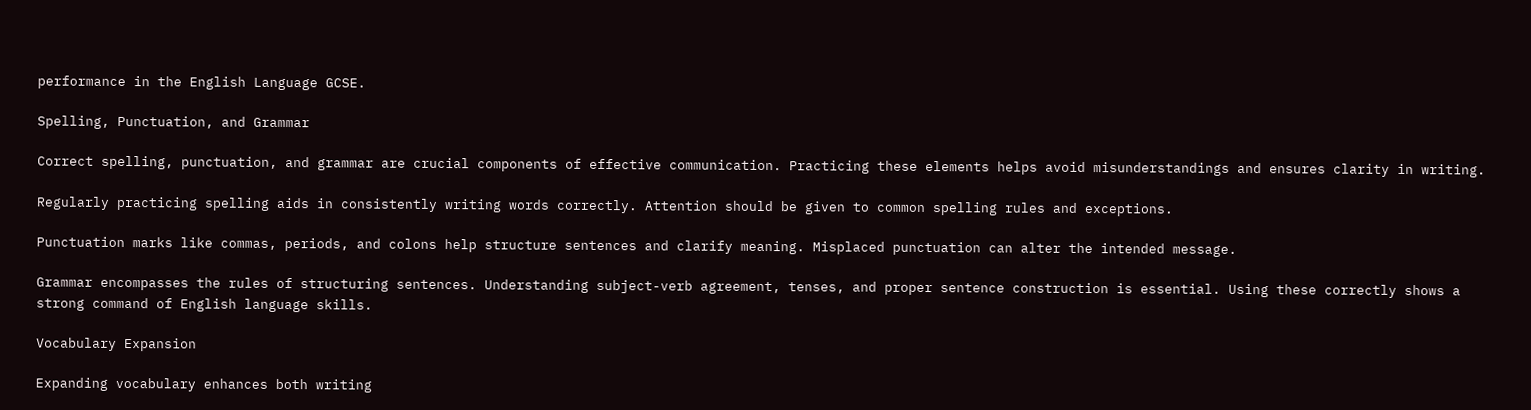performance in the English Language GCSE.

Spelling, Punctuation, and Grammar

Correct spelling, punctuation, and grammar are crucial components of effective communication. Practicing these elements helps avoid misunderstandings and ensures clarity in writing.

Regularly practicing spelling aids in consistently writing words correctly. Attention should be given to common spelling rules and exceptions.

Punctuation marks like commas, periods, and colons help structure sentences and clarify meaning. Misplaced punctuation can alter the intended message.

Grammar encompasses the rules of structuring sentences. Understanding subject-verb agreement, tenses, and proper sentence construction is essential. Using these correctly shows a strong command of English language skills.

Vocabulary Expansion

Expanding vocabulary enhances both writing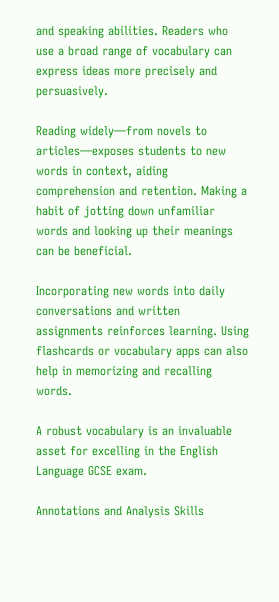and speaking abilities. Readers who use a broad range of vocabulary can express ideas more precisely and persuasively.

Reading widely—from novels to articles—exposes students to new words in context, aiding comprehension and retention. Making a habit of jotting down unfamiliar words and looking up their meanings can be beneficial.

Incorporating new words into daily conversations and written assignments reinforces learning. Using flashcards or vocabulary apps can also help in memorizing and recalling words.

A robust vocabulary is an invaluable asset for excelling in the English Language GCSE exam.

Annotations and Analysis Skills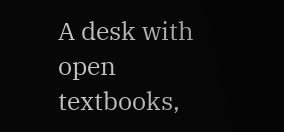A desk with open textbooks,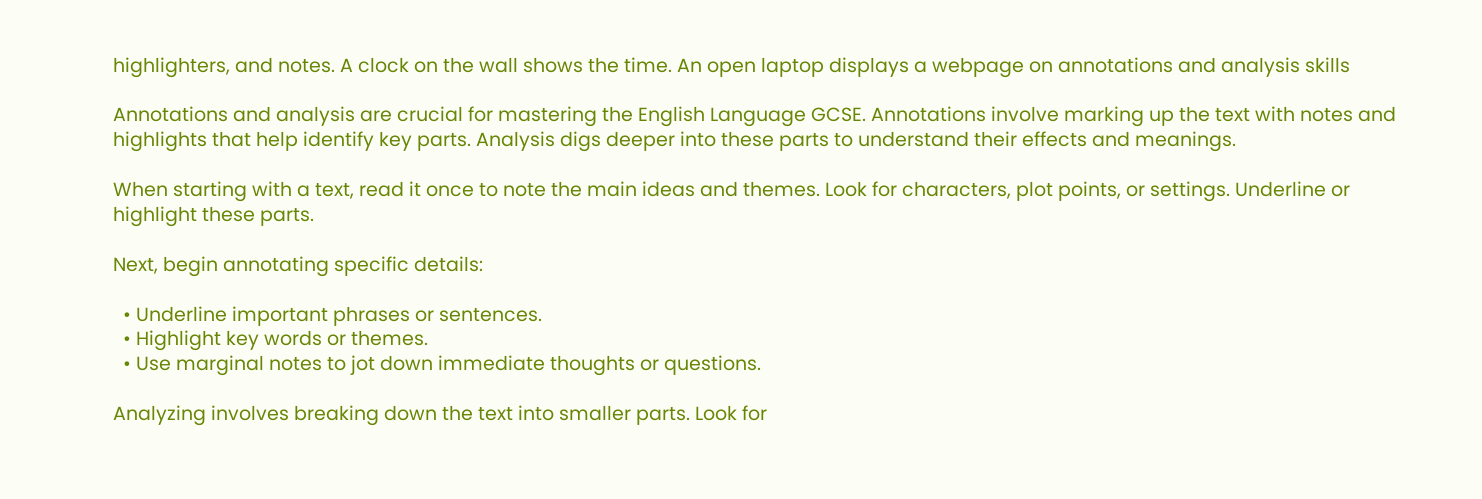highlighters, and notes. A clock on the wall shows the time. An open laptop displays a webpage on annotations and analysis skills

Annotations and analysis are crucial for mastering the English Language GCSE. Annotations involve marking up the text with notes and highlights that help identify key parts. Analysis digs deeper into these parts to understand their effects and meanings.

When starting with a text, read it once to note the main ideas and themes. Look for characters, plot points, or settings. Underline or highlight these parts.

Next, begin annotating specific details:

  • Underline important phrases or sentences.
  • Highlight key words or themes.
  • Use marginal notes to jot down immediate thoughts or questions.

Analyzing involves breaking down the text into smaller parts. Look for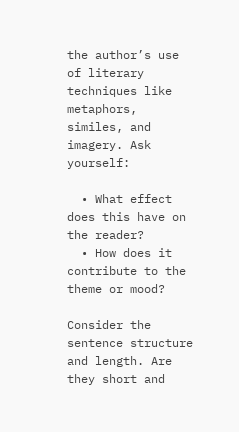the author’s use of literary techniques like metaphors, similes, and imagery. Ask yourself:

  • What effect does this have on the reader?
  • How does it contribute to the theme or mood?

Consider the sentence structure and length. Are they short and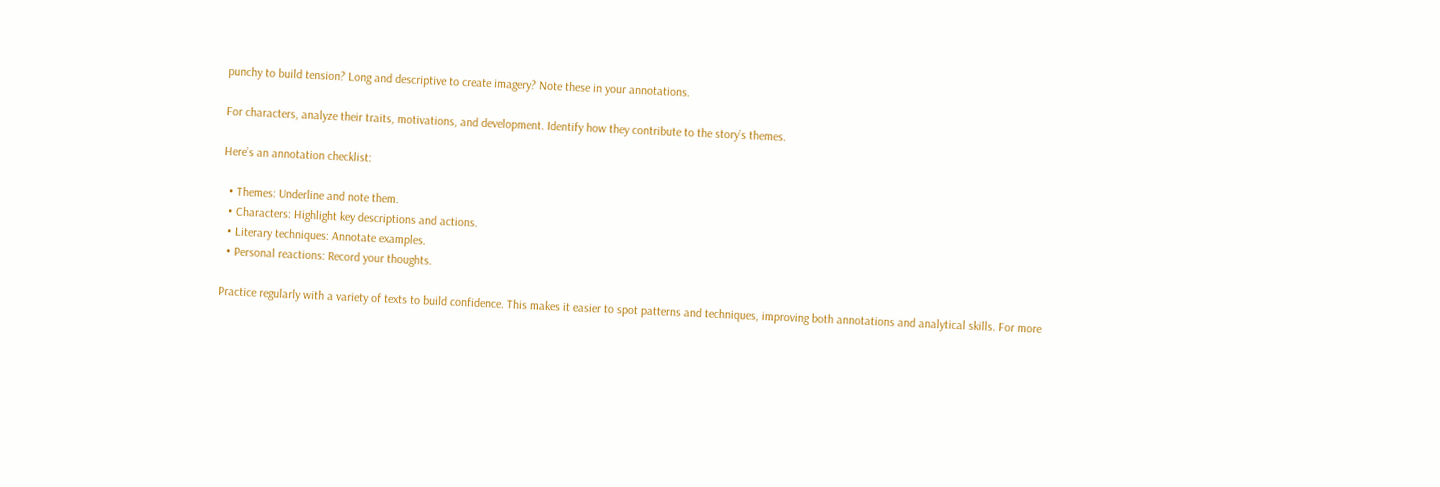punchy to build tension? Long and descriptive to create imagery? Note these in your annotations.

For characters, analyze their traits, motivations, and development. Identify how they contribute to the story’s themes.

Here’s an annotation checklist:

  • Themes: Underline and note them.
  • Characters: Highlight key descriptions and actions.
  • Literary techniques: Annotate examples.
  • Personal reactions: Record your thoughts.

Practice regularly with a variety of texts to build confidence. This makes it easier to spot patterns and techniques, improving both annotations and analytical skills. For more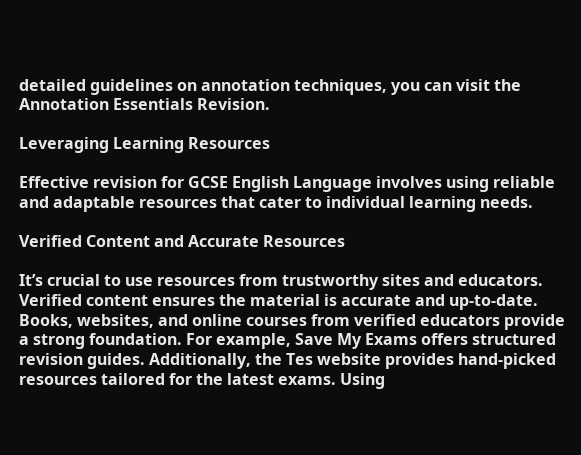detailed guidelines on annotation techniques, you can visit the Annotation Essentials Revision.

Leveraging Learning Resources

Effective revision for GCSE English Language involves using reliable and adaptable resources that cater to individual learning needs.

Verified Content and Accurate Resources

It’s crucial to use resources from trustworthy sites and educators. Verified content ensures the material is accurate and up-to-date. Books, websites, and online courses from verified educators provide a strong foundation. For example, Save My Exams offers structured revision guides. Additionally, the Tes website provides hand-picked resources tailored for the latest exams. Using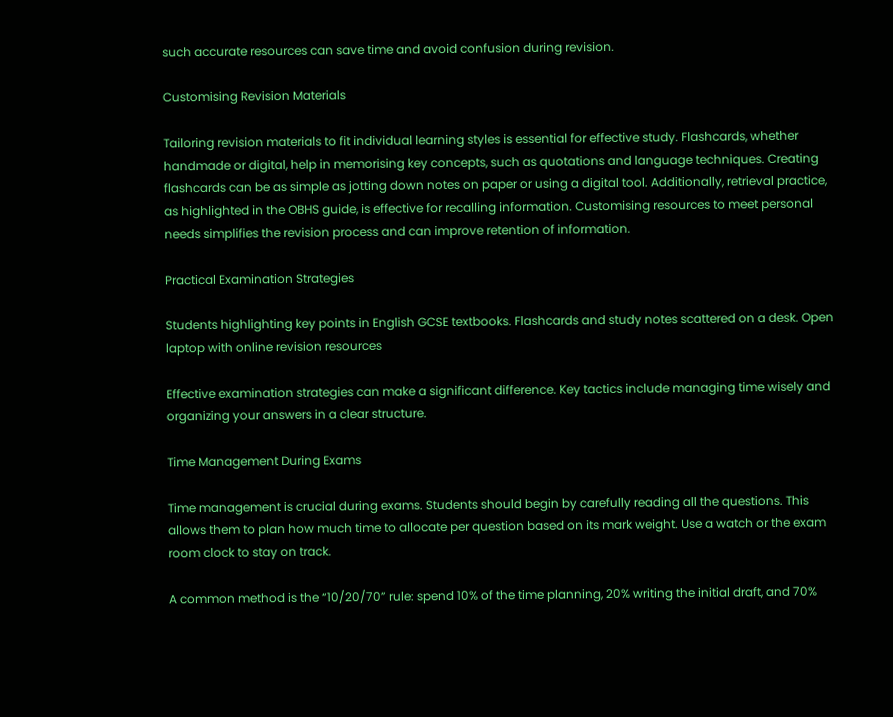such accurate resources can save time and avoid confusion during revision.

Customising Revision Materials

Tailoring revision materials to fit individual learning styles is essential for effective study. Flashcards, whether handmade or digital, help in memorising key concepts, such as quotations and language techniques. Creating flashcards can be as simple as jotting down notes on paper or using a digital tool. Additionally, retrieval practice, as highlighted in the OBHS guide, is effective for recalling information. Customising resources to meet personal needs simplifies the revision process and can improve retention of information.

Practical Examination Strategies

Students highlighting key points in English GCSE textbooks. Flashcards and study notes scattered on a desk. Open laptop with online revision resources

Effective examination strategies can make a significant difference. Key tactics include managing time wisely and organizing your answers in a clear structure.

Time Management During Exams

Time management is crucial during exams. Students should begin by carefully reading all the questions. This allows them to plan how much time to allocate per question based on its mark weight. Use a watch or the exam room clock to stay on track.

A common method is the “10/20/70” rule: spend 10% of the time planning, 20% writing the initial draft, and 70%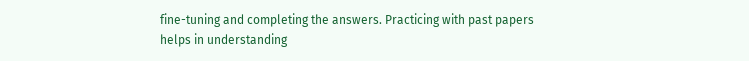fine-tuning and completing the answers. Practicing with past papers helps in understanding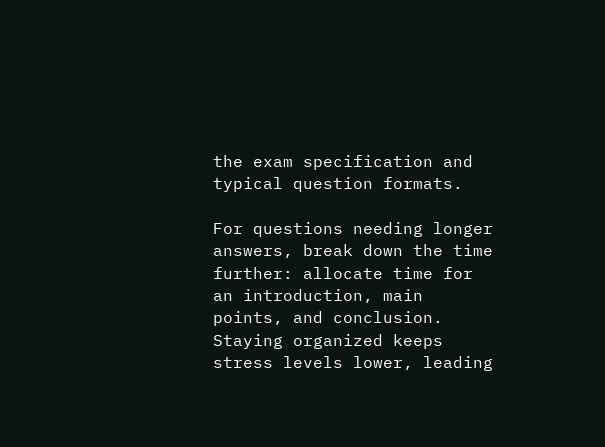the exam specification and typical question formats.

For questions needing longer answers, break down the time further: allocate time for an introduction, main points, and conclusion. Staying organized keeps stress levels lower, leading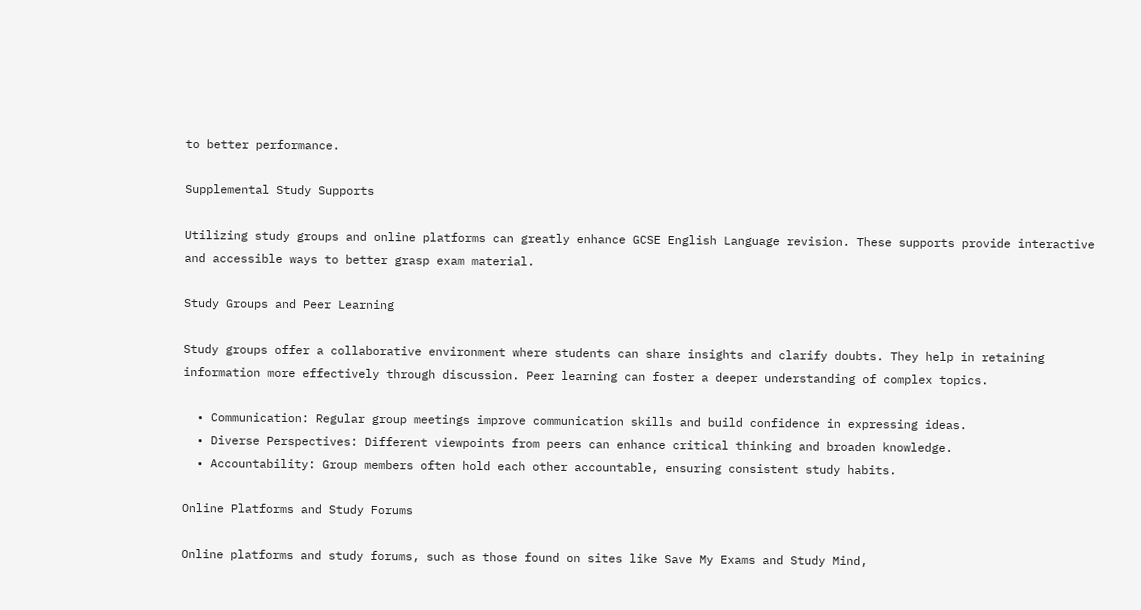to better performance.

Supplemental Study Supports

Utilizing study groups and online platforms can greatly enhance GCSE English Language revision. These supports provide interactive and accessible ways to better grasp exam material.

Study Groups and Peer Learning

Study groups offer a collaborative environment where students can share insights and clarify doubts. They help in retaining information more effectively through discussion. Peer learning can foster a deeper understanding of complex topics.

  • Communication: Regular group meetings improve communication skills and build confidence in expressing ideas.
  • Diverse Perspectives: Different viewpoints from peers can enhance critical thinking and broaden knowledge.
  • Accountability: Group members often hold each other accountable, ensuring consistent study habits.

Online Platforms and Study Forums

Online platforms and study forums, such as those found on sites like Save My Exams and Study Mind,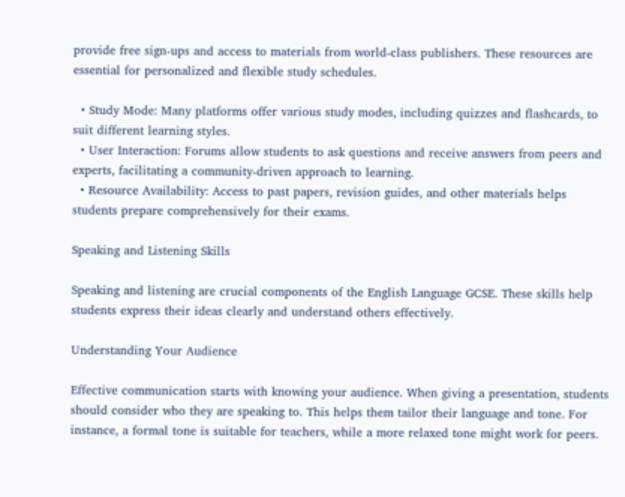provide free sign-ups and access to materials from world-class publishers. These resources are essential for personalized and flexible study schedules.

  • Study Mode: Many platforms offer various study modes, including quizzes and flashcards, to suit different learning styles.
  • User Interaction: Forums allow students to ask questions and receive answers from peers and experts, facilitating a community-driven approach to learning.
  • Resource Availability: Access to past papers, revision guides, and other materials helps students prepare comprehensively for their exams.

Speaking and Listening Skills

Speaking and listening are crucial components of the English Language GCSE. These skills help students express their ideas clearly and understand others effectively.

Understanding Your Audience

Effective communication starts with knowing your audience. When giving a presentation, students should consider who they are speaking to. This helps them tailor their language and tone. For instance, a formal tone is suitable for teachers, while a more relaxed tone might work for peers.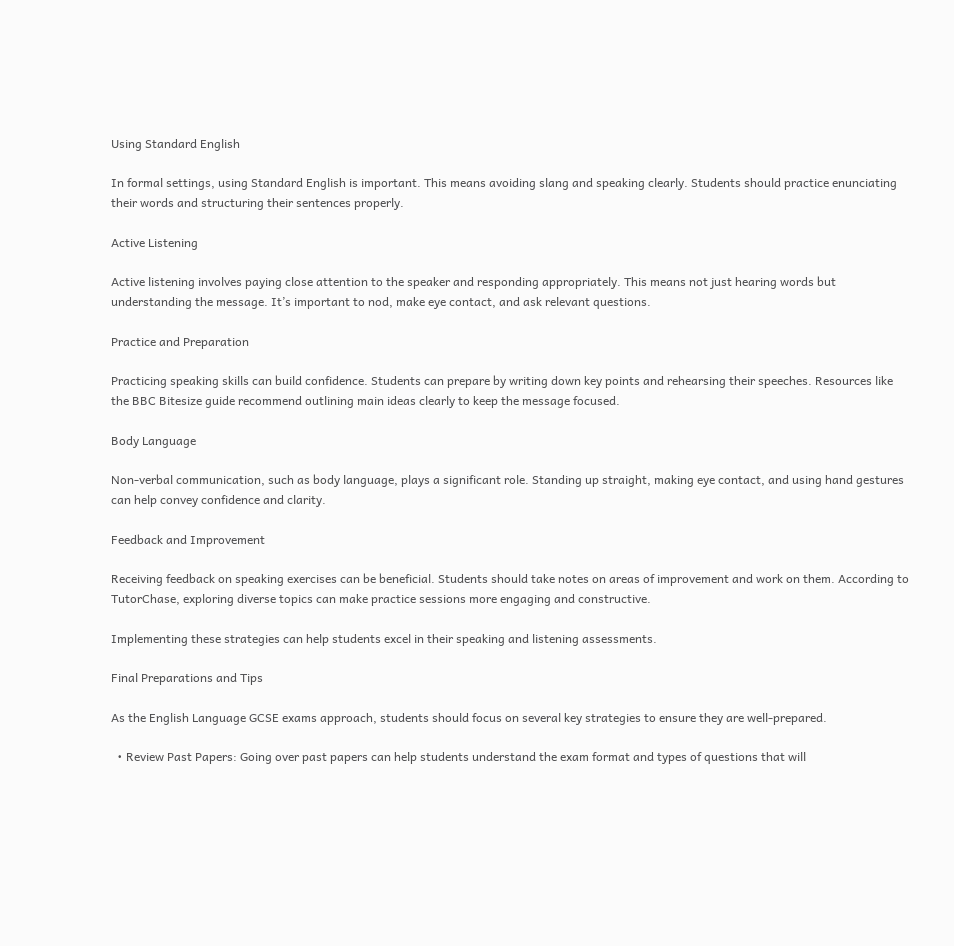Using Standard English

In formal settings, using Standard English is important. This means avoiding slang and speaking clearly. Students should practice enunciating their words and structuring their sentences properly.

Active Listening

Active listening involves paying close attention to the speaker and responding appropriately. This means not just hearing words but understanding the message. It’s important to nod, make eye contact, and ask relevant questions.

Practice and Preparation

Practicing speaking skills can build confidence. Students can prepare by writing down key points and rehearsing their speeches. Resources like the BBC Bitesize guide recommend outlining main ideas clearly to keep the message focused.

Body Language

Non-verbal communication, such as body language, plays a significant role. Standing up straight, making eye contact, and using hand gestures can help convey confidence and clarity.

Feedback and Improvement

Receiving feedback on speaking exercises can be beneficial. Students should take notes on areas of improvement and work on them. According to TutorChase, exploring diverse topics can make practice sessions more engaging and constructive.

Implementing these strategies can help students excel in their speaking and listening assessments.

Final Preparations and Tips

As the English Language GCSE exams approach, students should focus on several key strategies to ensure they are well-prepared.

  • Review Past Papers: Going over past papers can help students understand the exam format and types of questions that will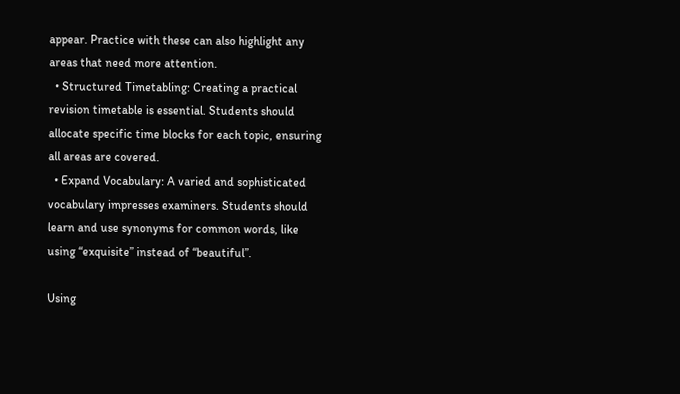appear. Practice with these can also highlight any areas that need more attention.
  • Structured Timetabling: Creating a practical revision timetable is essential. Students should allocate specific time blocks for each topic, ensuring all areas are covered.
  • Expand Vocabulary: A varied and sophisticated vocabulary impresses examiners. Students should learn and use synonyms for common words, like using “exquisite” instead of “beautiful”.

Using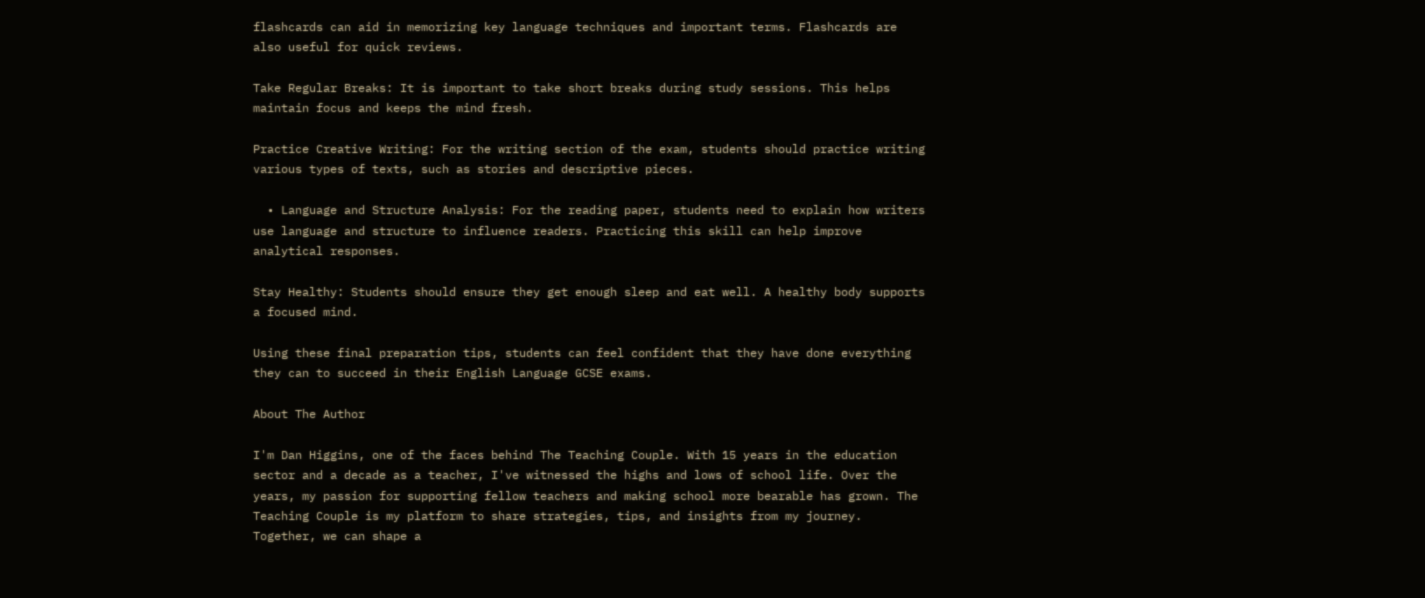flashcards can aid in memorizing key language techniques and important terms. Flashcards are also useful for quick reviews.

Take Regular Breaks: It is important to take short breaks during study sessions. This helps maintain focus and keeps the mind fresh.

Practice Creative Writing: For the writing section of the exam, students should practice writing various types of texts, such as stories and descriptive pieces.

  • Language and Structure Analysis: For the reading paper, students need to explain how writers use language and structure to influence readers. Practicing this skill can help improve analytical responses.

Stay Healthy: Students should ensure they get enough sleep and eat well. A healthy body supports a focused mind.

Using these final preparation tips, students can feel confident that they have done everything they can to succeed in their English Language GCSE exams.

About The Author

I'm Dan Higgins, one of the faces behind The Teaching Couple. With 15 years in the education sector and a decade as a teacher, I've witnessed the highs and lows of school life. Over the years, my passion for supporting fellow teachers and making school more bearable has grown. The Teaching Couple is my platform to share strategies, tips, and insights from my journey. Together, we can shape a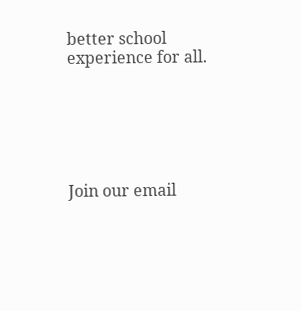better school experience for all.






Join our email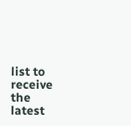list to receive the latest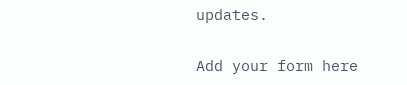updates.

Add your form here